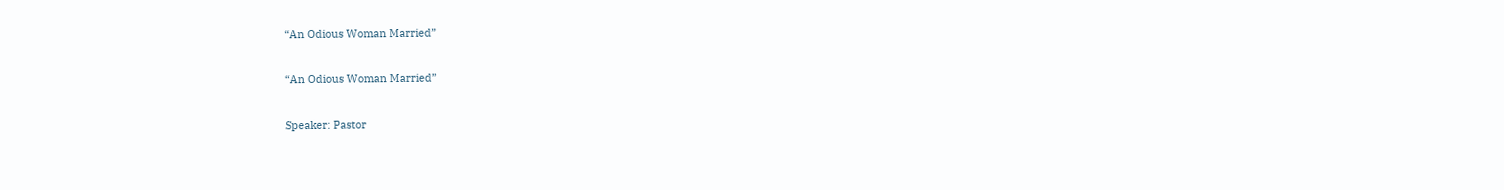“An Odious Woman Married”

“An Odious Woman Married”

Speaker: Pastor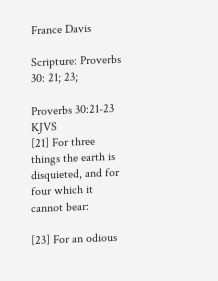France Davis

Scripture: Proverbs 30: 21; 23;

Proverbs 30:21-23 KJVS
[21] For three things the earth is disquieted, and for four which it cannot bear:

[23] For an odious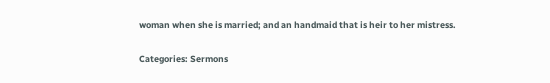woman when she is married; and an handmaid that is heir to her mistress.

Categories: Sermons